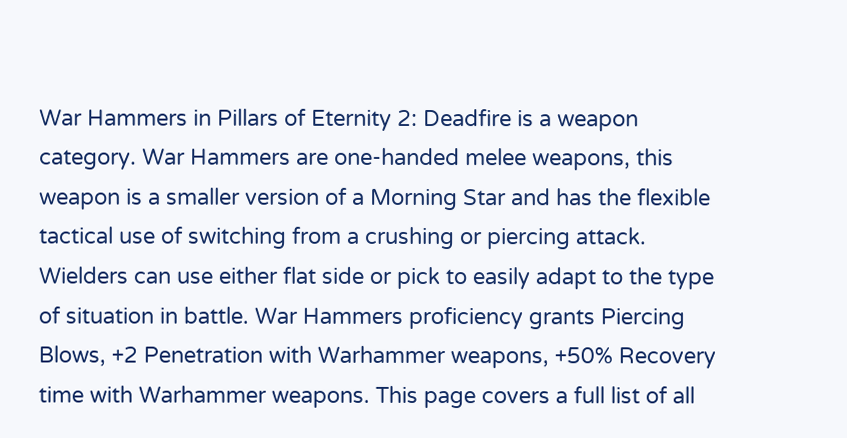War Hammers in Pillars of Eternity 2: Deadfire is a weapon category. War Hammers are one-handed melee weapons, this weapon is a smaller version of a Morning Star and has the flexible tactical use of switching from a crushing or piercing attack. Wielders can use either flat side or pick to easily adapt to the type of situation in battle. War Hammers proficiency grants Piercing Blows, +2 Penetration with Warhammer weapons, +50% Recovery time with Warhammer weapons. This page covers a full list of all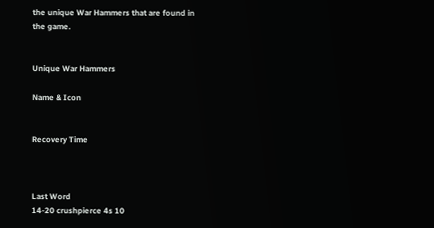the unique War Hammers that are found in the game.


Unique War Hammers

Name & Icon


Recovery Time



Last Word
14-20 crushpierce 4s 10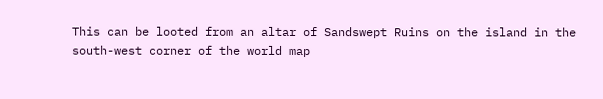This can be looted from an altar of Sandswept Ruins on the island in the south-west corner of the world map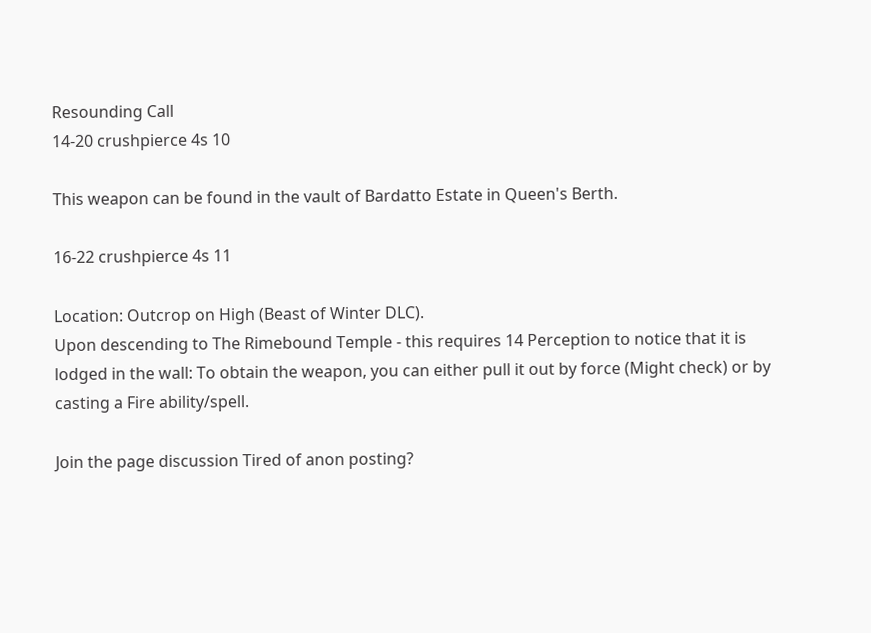Resounding Call
14-20 crushpierce 4s 10

This weapon can be found in the vault of Bardatto Estate in Queen's Berth.

16-22 crushpierce 4s 11

Location: Outcrop on High (Beast of Winter DLC).
Upon descending to The Rimebound Temple - this requires 14 Perception to notice that it is lodged in the wall: To obtain the weapon, you can either pull it out by force (Might check) or by casting a Fire ability/spell.

Join the page discussion Tired of anon posting?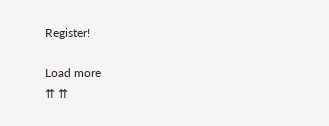Register!

Load more
⇈ ⇈